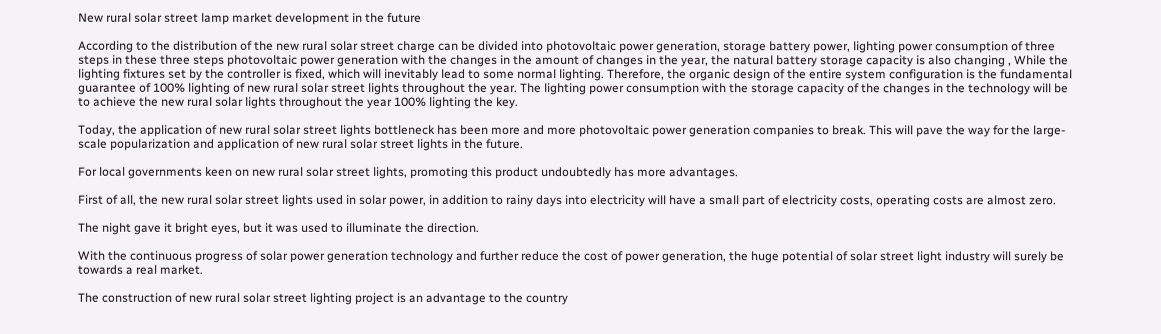New rural solar street lamp market development in the future

According to the distribution of the new rural solar street charge can be divided into photovoltaic power generation, storage battery power, lighting power consumption of three steps in these three steps photovoltaic power generation with the changes in the amount of changes in the year, the natural battery storage capacity is also changing , While the lighting fixtures set by the controller is fixed, which will inevitably lead to some normal lighting. Therefore, the organic design of the entire system configuration is the fundamental guarantee of 100% lighting of new rural solar street lights throughout the year. The lighting power consumption with the storage capacity of the changes in the technology will be to achieve the new rural solar lights throughout the year 100% lighting the key.

Today, the application of new rural solar street lights bottleneck has been more and more photovoltaic power generation companies to break. This will pave the way for the large-scale popularization and application of new rural solar street lights in the future.

For local governments keen on new rural solar street lights, promoting this product undoubtedly has more advantages.

First of all, the new rural solar street lights used in solar power, in addition to rainy days into electricity will have a small part of electricity costs, operating costs are almost zero.

The night gave it bright eyes, but it was used to illuminate the direction.

With the continuous progress of solar power generation technology and further reduce the cost of power generation, the huge potential of solar street light industry will surely be towards a real market.

The construction of new rural solar street lighting project is an advantage to the country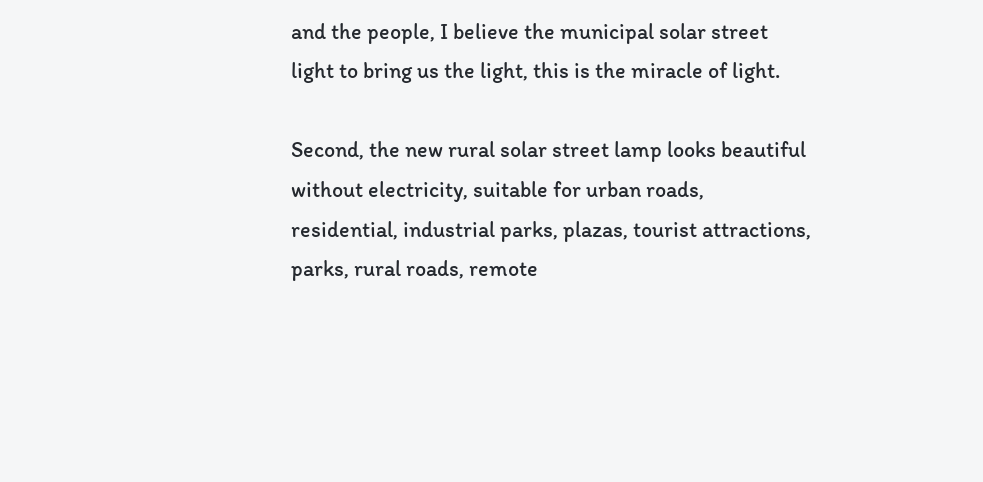and the people, I believe the municipal solar street light to bring us the light, this is the miracle of light.

Second, the new rural solar street lamp looks beautiful without electricity, suitable for urban roads, residential, industrial parks, plazas, tourist attractions, parks, rural roads, remote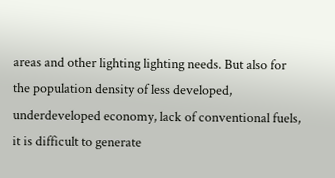areas and other lighting lighting needs. But also for the population density of less developed, underdeveloped economy, lack of conventional fuels, it is difficult to generate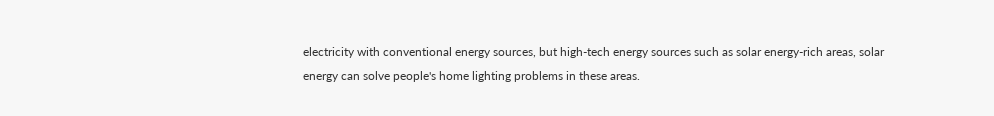electricity with conventional energy sources, but high-tech energy sources such as solar energy-rich areas, solar energy can solve people's home lighting problems in these areas.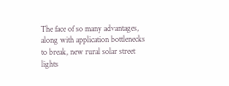The face of so many advantages, along with application bottlenecks to break, new rural solar street lights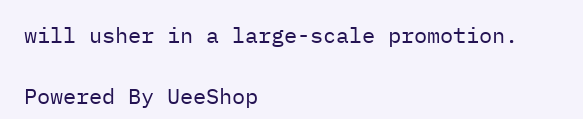will usher in a large-scale promotion.

Powered By UeeShop